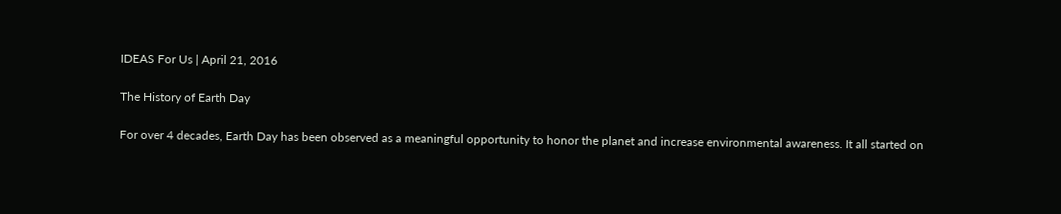IDEAS For Us | April 21, 2016

The History of Earth Day

For over 4 decades, Earth Day has been observed as a meaningful opportunity to honor the planet and increase environmental awareness. It all started on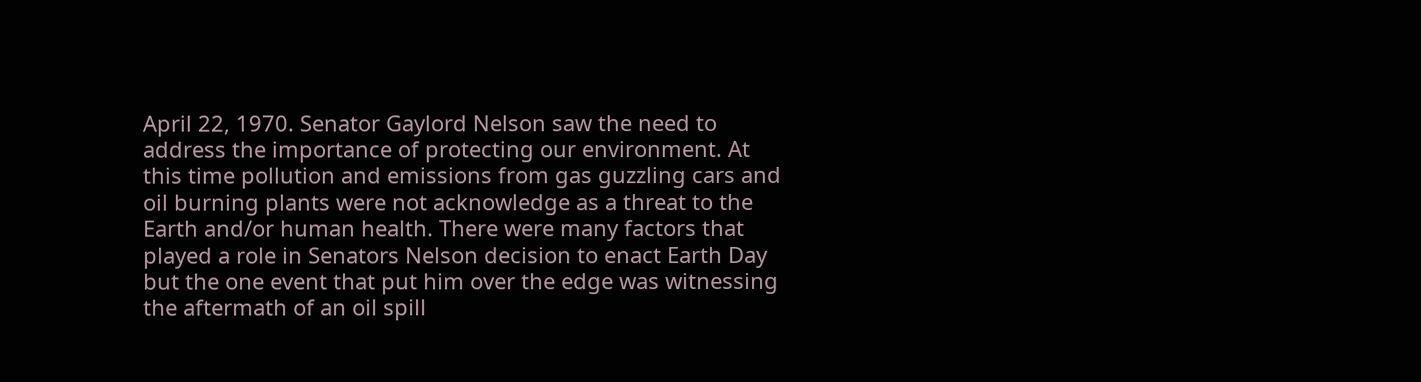April 22, 1970. Senator Gaylord Nelson saw the need to address the importance of protecting our environment. At this time pollution and emissions from gas guzzling cars and oil burning plants were not acknowledge as a threat to the Earth and/or human health. There were many factors that played a role in Senators Nelson decision to enact Earth Day but the one event that put him over the edge was witnessing the aftermath of an oil spill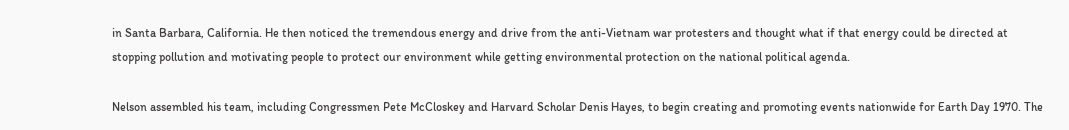in Santa Barbara, California. He then noticed the tremendous energy and drive from the anti-Vietnam war protesters and thought what if that energy could be directed at stopping pollution and motivating people to protect our environment while getting environmental protection on the national political agenda.

Nelson assembled his team, including Congressmen Pete McCloskey and Harvard Scholar Denis Hayes, to begin creating and promoting events nationwide for Earth Day 1970. The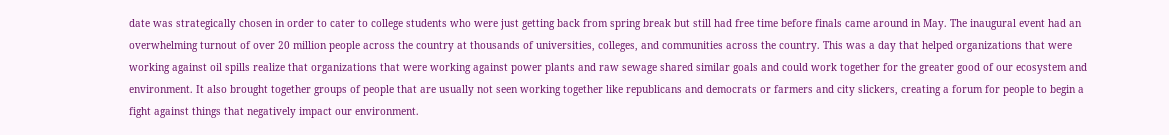date was strategically chosen in order to cater to college students who were just getting back from spring break but still had free time before finals came around in May. The inaugural event had an overwhelming turnout of over 20 million people across the country at thousands of universities, colleges, and communities across the country. This was a day that helped organizations that were working against oil spills realize that organizations that were working against power plants and raw sewage shared similar goals and could work together for the greater good of our ecosystem and environment. It also brought together groups of people that are usually not seen working together like republicans and democrats or farmers and city slickers, creating a forum for people to begin a fight against things that negatively impact our environment.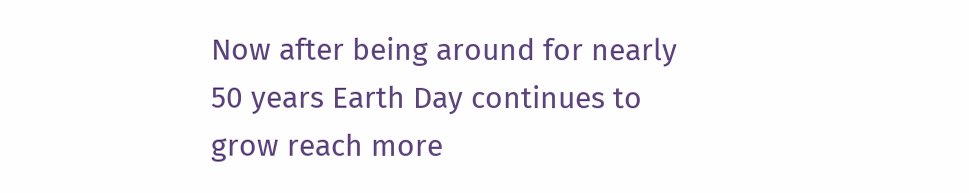Now after being around for nearly 50 years Earth Day continues to grow reach more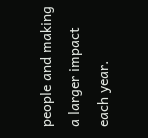people and making a larger impact each year.